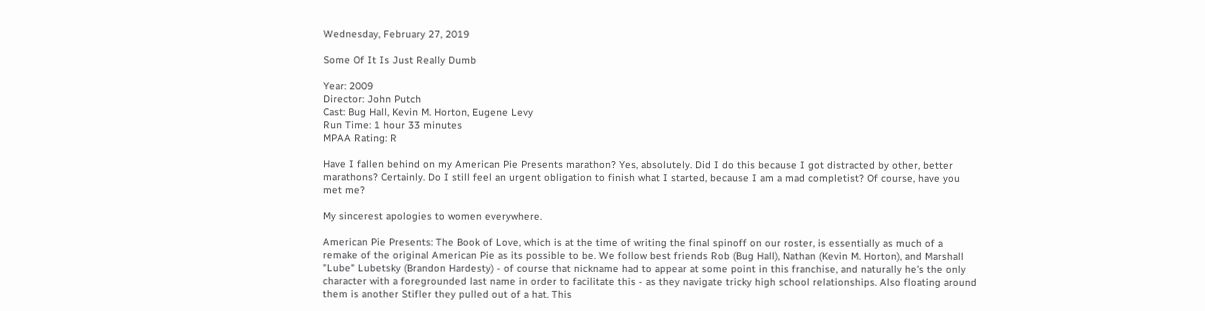Wednesday, February 27, 2019

Some Of It Is Just Really Dumb

Year: 2009
Director: John Putch
Cast: Bug Hall, Kevin M. Horton, Eugene Levy
Run Time: 1 hour 33 minutes
MPAA Rating: R

Have I fallen behind on my American Pie Presents marathon? Yes, absolutely. Did I do this because I got distracted by other, better marathons? Certainly. Do I still feel an urgent obligation to finish what I started, because I am a mad completist? Of course, have you met me?

My sincerest apologies to women everywhere.

American Pie Presents: The Book of Love, which is at the time of writing the final spinoff on our roster, is essentially as much of a remake of the original American Pie as its possible to be. We follow best friends Rob (Bug Hall), Nathan (Kevin M. Horton), and Marshall "Lube" Lubetsky (Brandon Hardesty) - of course that nickname had to appear at some point in this franchise, and naturally he's the only character with a foregrounded last name in order to facilitate this - as they navigate tricky high school relationships. Also floating around them is another Stifler they pulled out of a hat. This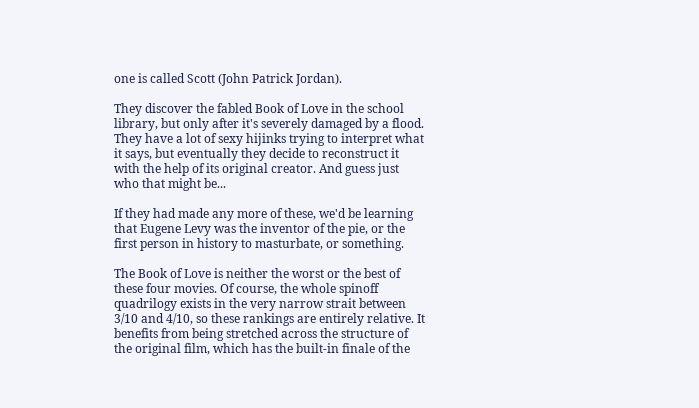one is called Scott (John Patrick Jordan).

They discover the fabled Book of Love in the school library, but only after it's severely damaged by a flood. They have a lot of sexy hijinks trying to interpret what it says, but eventually they decide to reconstruct it with the help of its original creator. And guess just who that might be...

If they had made any more of these, we'd be learning that Eugene Levy was the inventor of the pie, or the first person in history to masturbate, or something.

The Book of Love is neither the worst or the best of these four movies. Of course, the whole spinoff quadrilogy exists in the very narrow strait between 3/10 and 4/10, so these rankings are entirely relative. It benefits from being stretched across the structure of the original film, which has the built-in finale of the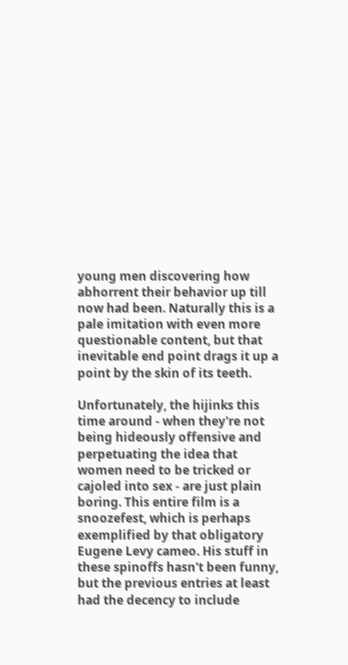young men discovering how abhorrent their behavior up till now had been. Naturally this is a pale imitation with even more questionable content, but that inevitable end point drags it up a point by the skin of its teeth.

Unfortunately, the hijinks this time around - when they're not being hideously offensive and perpetuating the idea that women need to be tricked or cajoled into sex - are just plain boring. This entire film is a snoozefest, which is perhaps exemplified by that obligatory Eugene Levy cameo. His stuff in these spinoffs hasn't been funny, but the previous entries at least had the decency to include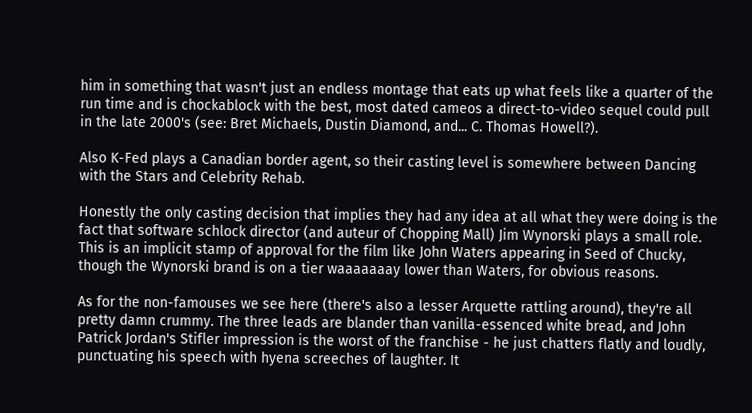him in something that wasn't just an endless montage that eats up what feels like a quarter of the run time and is chockablock with the best, most dated cameos a direct-to-video sequel could pull in the late 2000's (see: Bret Michaels, Dustin Diamond, and... C. Thomas Howell?).

Also K-Fed plays a Canadian border agent, so their casting level is somewhere between Dancing with the Stars and Celebrity Rehab.

Honestly the only casting decision that implies they had any idea at all what they were doing is the fact that software schlock director (and auteur of Chopping Mall) Jim Wynorski plays a small role. This is an implicit stamp of approval for the film like John Waters appearing in Seed of Chucky, though the Wynorski brand is on a tier waaaaaaay lower than Waters, for obvious reasons.

As for the non-famouses we see here (there's also a lesser Arquette rattling around), they're all pretty damn crummy. The three leads are blander than vanilla-essenced white bread, and John Patrick Jordan's Stifler impression is the worst of the franchise - he just chatters flatly and loudly, punctuating his speech with hyena screeches of laughter. It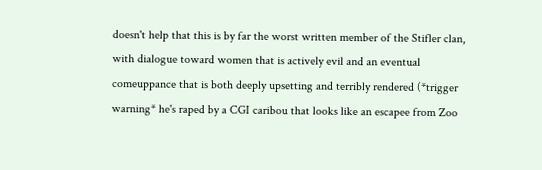doesn't help that this is by far the worst written member of the Stifler clan, with dialogue toward women that is actively evil and an eventual comeuppance that is both deeply upsetting and terribly rendered (*trigger warning* he's raped by a CGI caribou that looks like an escapee from Zoo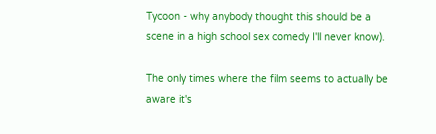Tycoon - why anybody thought this should be a scene in a high school sex comedy I'll never know).

The only times where the film seems to actually be aware it's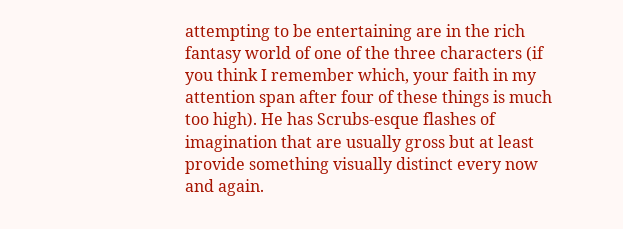attempting to be entertaining are in the rich fantasy world of one of the three characters (if you think I remember which, your faith in my attention span after four of these things is much too high). He has Scrubs-esque flashes of imagination that are usually gross but at least provide something visually distinct every now and again.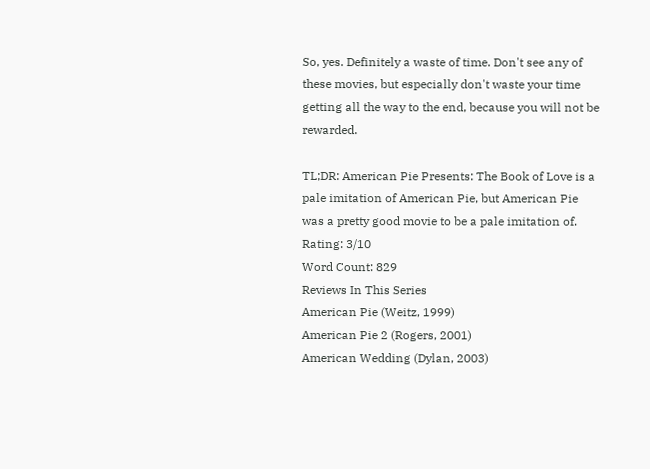So, yes. Definitely a waste of time. Don't see any of these movies, but especially don't waste your time getting all the way to the end, because you will not be rewarded.

TL;DR: American Pie Presents: The Book of Love is a pale imitation of American Pie, but American Pie was a pretty good movie to be a pale imitation of.
Rating: 3/10
Word Count: 829
Reviews In This Series
American Pie (Weitz, 1999)
American Pie 2 (Rogers, 2001)
American Wedding (Dylan, 2003)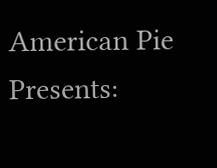American Pie Presents: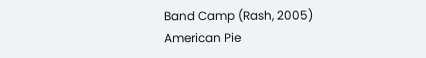Band Camp (Rash, 2005)
American Pie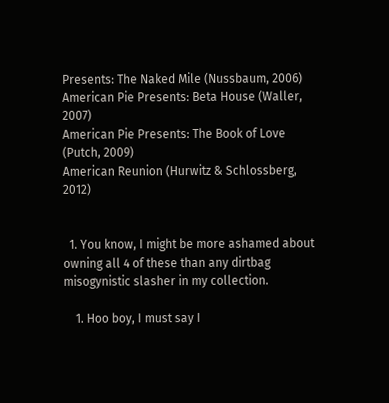Presents: The Naked Mile (Nussbaum, 2006)
American Pie Presents: Beta House (Waller, 2007)
American Pie Presents: The Book of Love (Putch, 2009)
American Reunion (Hurwitz & Schlossberg, 2012)


  1. You know, I might be more ashamed about owning all 4 of these than any dirtbag misogynistic slasher in my collection.

    1. Hoo boy, I must say I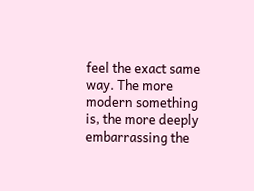feel the exact same way. The more modern something is, the more deeply embarrassing the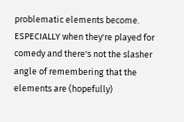problematic elements become. ESPECIALLY when they're played for comedy and there's not the slasher angle of remembering that the elements are (hopefully)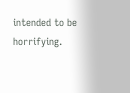intended to be horrifying.